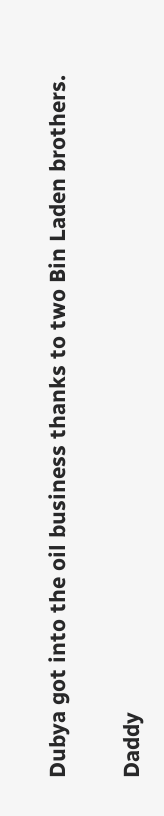Dubya got into the oil business thanks to two Bin Laden brothers.

Daddy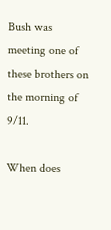Bush was meeting one of these brothers on the morning of 9/11.

When does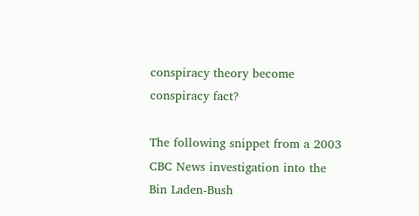conspiracy theory become conspiracy fact?

The following snippet from a 2003 CBC News investigation into the Bin Laden-Bush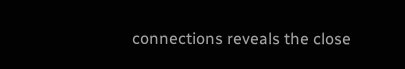connections reveals the close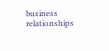business relationships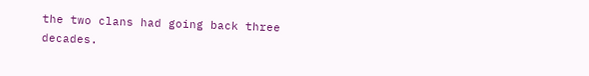the two clans had going back three decades.